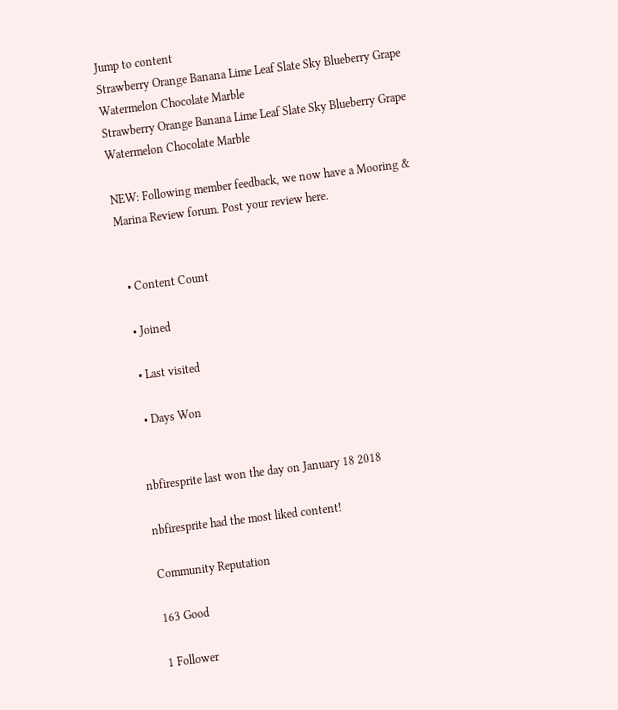Jump to content
Strawberry Orange Banana Lime Leaf Slate Sky Blueberry Grape Watermelon Chocolate Marble
Strawberry Orange Banana Lime Leaf Slate Sky Blueberry Grape Watermelon Chocolate Marble

NEW: Following member feedback, we now have a Mooring & Marina Review forum. Post your review here.


  • Content Count

  • Joined

  • Last visited

  • Days Won


nbfiresprite last won the day on January 18 2018

nbfiresprite had the most liked content!

Community Reputation

163 Good

1 Follower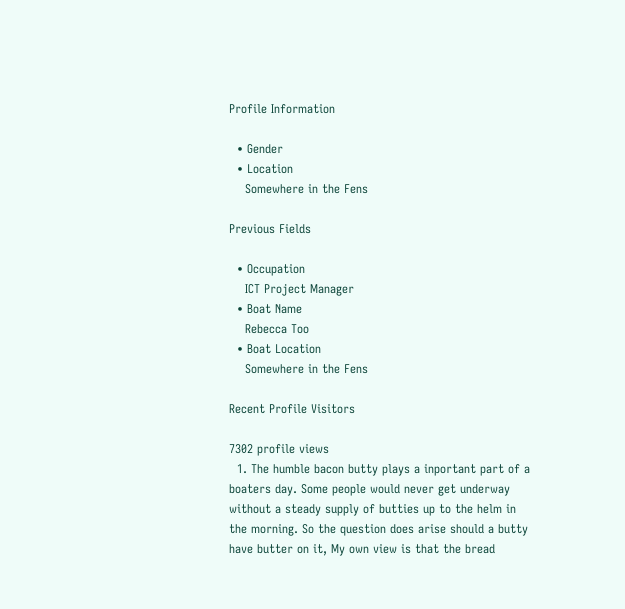Profile Information

  • Gender
  • Location
    Somewhere in the Fens

Previous Fields

  • Occupation
    ICT Project Manager
  • Boat Name
    Rebecca Too
  • Boat Location
    Somewhere in the Fens

Recent Profile Visitors

7302 profile views
  1. The humble bacon butty plays a inportant part of a boaters day. Some people would never get underway without a steady supply of butties up to the helm in the morning. So the question does arise should a butty have butter on it, My own view is that the bread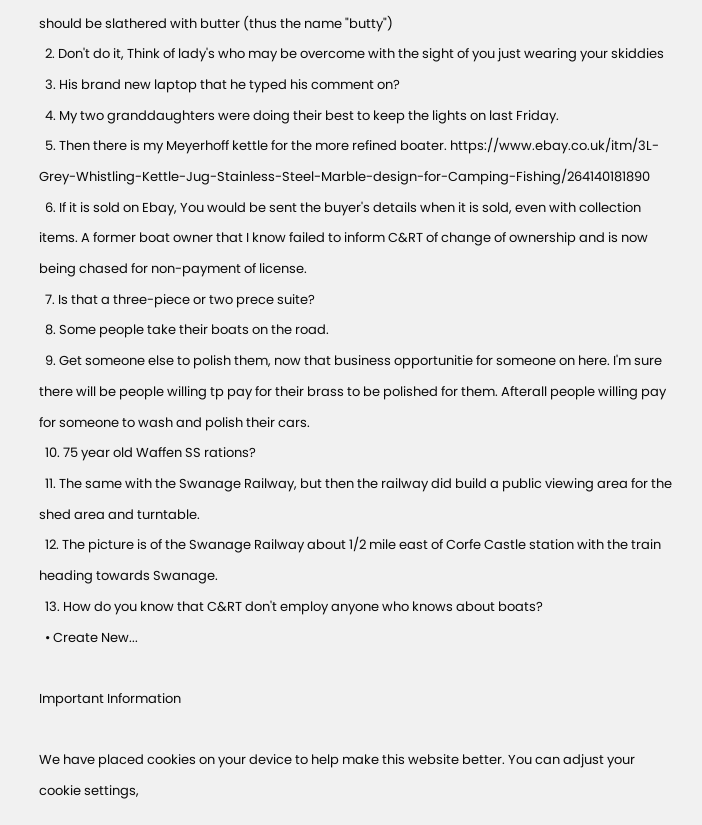should be slathered with butter (thus the name "butty")
  2. Don't do it, Think of lady's who may be overcome with the sight of you just wearing your skiddies
  3. His brand new laptop that he typed his comment on?
  4. My two granddaughters were doing their best to keep the lights on last Friday.
  5. Then there is my Meyerhoff kettle for the more refined boater. https://www.ebay.co.uk/itm/3L-Grey-Whistling-Kettle-Jug-Stainless-Steel-Marble-design-for-Camping-Fishing/264140181890
  6. If it is sold on Ebay, You would be sent the buyer's details when it is sold, even with collection items. A former boat owner that I know failed to inform C&RT of change of ownership and is now being chased for non-payment of license.
  7. Is that a three-piece or two prece suite?
  8. Some people take their boats on the road.
  9. Get someone else to polish them, now that business opportunitie for someone on here. I'm sure there will be people willing tp pay for their brass to be polished for them. Afterall people willing pay for someone to wash and polish their cars.
  10. 75 year old Waffen SS rations?
  11. The same with the Swanage Railway, but then the railway did build a public viewing area for the shed area and turntable.
  12. The picture is of the Swanage Railway about 1/2 mile east of Corfe Castle station with the train heading towards Swanage.
  13. How do you know that C&RT don't employ anyone who knows about boats?
  • Create New...

Important Information

We have placed cookies on your device to help make this website better. You can adjust your cookie settings,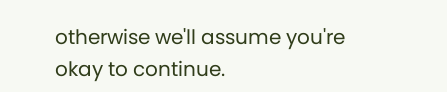otherwise we'll assume you're okay to continue.